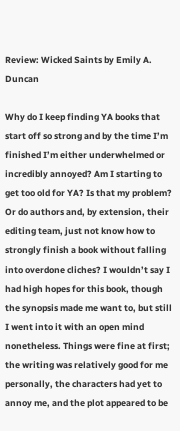Review: Wicked Saints by Emily A. Duncan

Why do I keep finding YA books that start off so strong and by the time I’m finished I’m either underwhelmed or incredibly annoyed? Am I starting to get too old for YA? Is that my problem? Or do authors and, by extension, their editing team, just not know how to strongly finish a book without falling into overdone cliches? I wouldn’t say I had high hopes for this book, though the synopsis made me want to, but still I went into it with an open mind nonetheless. Things were fine at first; the writing was relatively good for me personally, the characters had yet to annoy me, and the plot appeared to be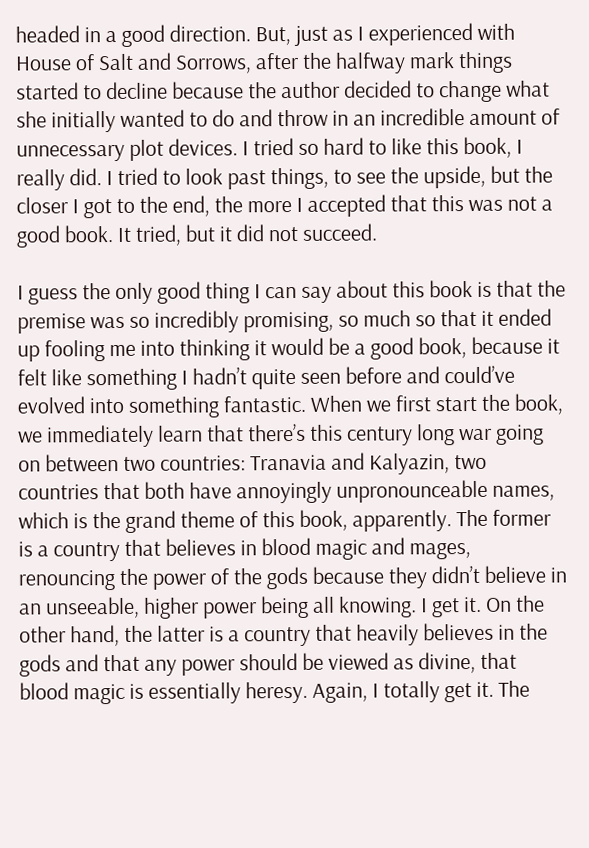headed in a good direction. But, just as I experienced with House of Salt and Sorrows, after the halfway mark things started to decline because the author decided to change what she initially wanted to do and throw in an incredible amount of unnecessary plot devices. I tried so hard to like this book, I really did. I tried to look past things, to see the upside, but the closer I got to the end, the more I accepted that this was not a good book. It tried, but it did not succeed.

I guess the only good thing I can say about this book is that the premise was so incredibly promising, so much so that it ended up fooling me into thinking it would be a good book, because it felt like something I hadn’t quite seen before and could’ve evolved into something fantastic. When we first start the book, we immediately learn that there’s this century long war going on between two countries: Tranavia and Kalyazin, two countries that both have annoyingly unpronounceable names, which is the grand theme of this book, apparently. The former is a country that believes in blood magic and mages, renouncing the power of the gods because they didn’t believe in an unseeable, higher power being all knowing. I get it. On the other hand, the latter is a country that heavily believes in the gods and that any power should be viewed as divine, that blood magic is essentially heresy. Again, I totally get it. The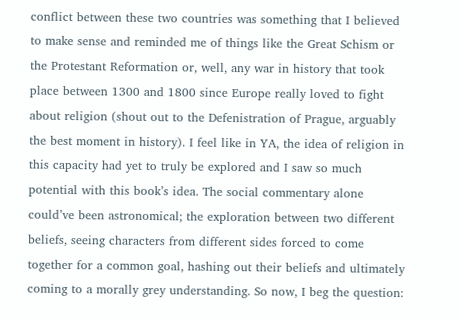conflict between these two countries was something that I believed to make sense and reminded me of things like the Great Schism or the Protestant Reformation or, well, any war in history that took place between 1300 and 1800 since Europe really loved to fight about religion (shout out to the Defenistration of Prague, arguably the best moment in history). I feel like in YA, the idea of religion in this capacity had yet to truly be explored and I saw so much potential with this book’s idea. The social commentary alone could’ve been astronomical; the exploration between two different beliefs, seeing characters from different sides forced to come together for a common goal, hashing out their beliefs and ultimately coming to a morally grey understanding. So now, I beg the question: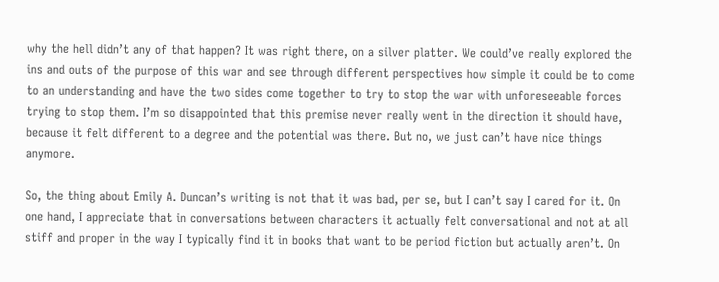why the hell didn’t any of that happen? It was right there, on a silver platter. We could’ve really explored the ins and outs of the purpose of this war and see through different perspectives how simple it could be to come to an understanding and have the two sides come together to try to stop the war with unforeseeable forces trying to stop them. I’m so disappointed that this premise never really went in the direction it should have, because it felt different to a degree and the potential was there. But no, we just can’t have nice things anymore.

So, the thing about Emily A. Duncan’s writing is not that it was bad, per se, but I can’t say I cared for it. On one hand, I appreciate that in conversations between characters it actually felt conversational and not at all stiff and proper in the way I typically find it in books that want to be period fiction but actually aren’t. On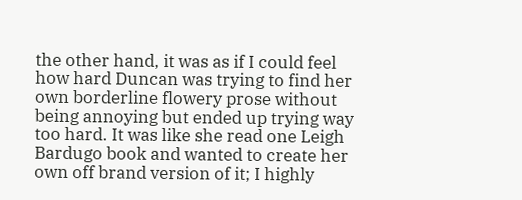the other hand, it was as if I could feel how hard Duncan was trying to find her own borderline flowery prose without being annoying but ended up trying way too hard. It was like she read one Leigh Bardugo book and wanted to create her own off brand version of it; I highly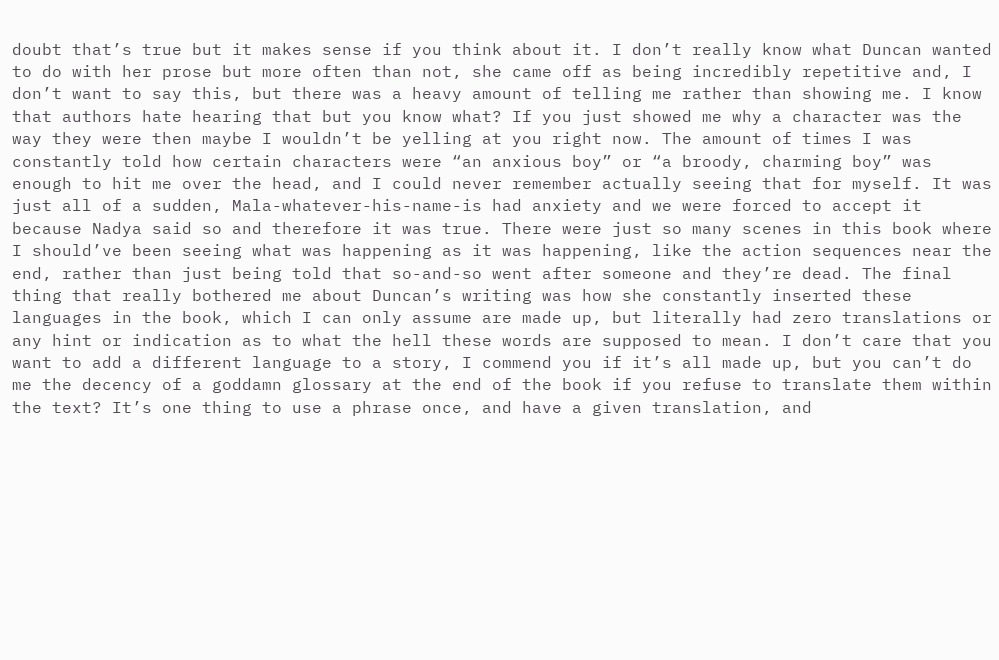doubt that’s true but it makes sense if you think about it. I don’t really know what Duncan wanted to do with her prose but more often than not, she came off as being incredibly repetitive and, I don’t want to say this, but there was a heavy amount of telling me rather than showing me. I know that authors hate hearing that but you know what? If you just showed me why a character was the way they were then maybe I wouldn’t be yelling at you right now. The amount of times I was constantly told how certain characters were “an anxious boy” or “a broody, charming boy” was enough to hit me over the head, and I could never remember actually seeing that for myself. It was just all of a sudden, Mala-whatever-his-name-is had anxiety and we were forced to accept it because Nadya said so and therefore it was true. There were just so many scenes in this book where I should’ve been seeing what was happening as it was happening, like the action sequences near the end, rather than just being told that so-and-so went after someone and they’re dead. The final thing that really bothered me about Duncan’s writing was how she constantly inserted these languages in the book, which I can only assume are made up, but literally had zero translations or any hint or indication as to what the hell these words are supposed to mean. I don’t care that you want to add a different language to a story, I commend you if it’s all made up, but you can’t do me the decency of a goddamn glossary at the end of the book if you refuse to translate them within the text? It’s one thing to use a phrase once, and have a given translation, and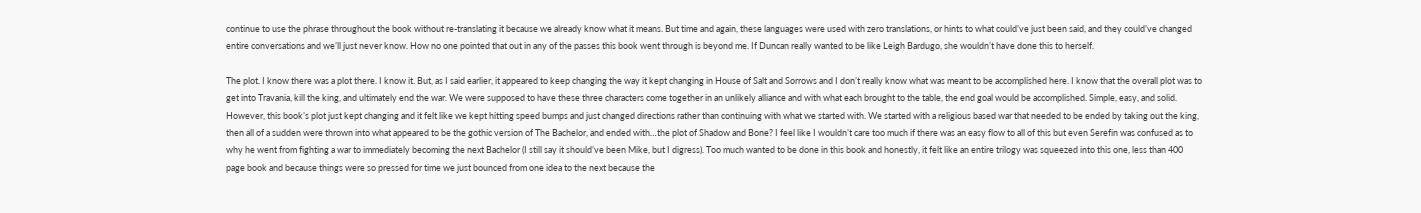continue to use the phrase throughout the book without re-translating it because we already know what it means. But time and again, these languages were used with zero translations, or hints to what could’ve just been said, and they could’ve changed entire conversations and we’ll just never know. How no one pointed that out in any of the passes this book went through is beyond me. If Duncan really wanted to be like Leigh Bardugo, she wouldn’t have done this to herself.

The plot. I know there was a plot there. I know it. But, as I said earlier, it appeared to keep changing the way it kept changing in House of Salt and Sorrows and I don’t really know what was meant to be accomplished here. I know that the overall plot was to get into Travania, kill the king, and ultimately end the war. We were supposed to have these three characters come together in an unlikely alliance and with what each brought to the table, the end goal would be accomplished. Simple, easy, and solid. However, this book’s plot just kept changing and it felt like we kept hitting speed bumps and just changed directions rather than continuing with what we started with. We started with a religious based war that needed to be ended by taking out the king, then all of a sudden were thrown into what appeared to be the gothic version of The Bachelor, and ended with…the plot of Shadow and Bone? I feel like I wouldn’t care too much if there was an easy flow to all of this but even Serefin was confused as to why he went from fighting a war to immediately becoming the next Bachelor (I still say it should’ve been Mike, but I digress). Too much wanted to be done in this book and honestly, it felt like an entire trilogy was squeezed into this one, less than 400 page book and because things were so pressed for time we just bounced from one idea to the next because the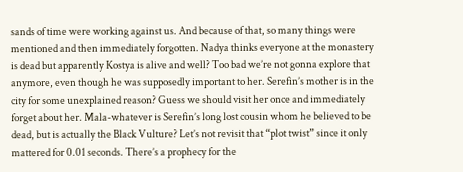sands of time were working against us. And because of that, so many things were mentioned and then immediately forgotten. Nadya thinks everyone at the monastery is dead but apparently Kostya is alive and well? Too bad we’re not gonna explore that anymore, even though he was supposedly important to her. Serefin’s mother is in the city for some unexplained reason? Guess we should visit her once and immediately forget about her. Mala-whatever is Serefin’s long lost cousin whom he believed to be dead, but is actually the Black Vulture? Let’s not revisit that “plot twist” since it only mattered for 0.01 seconds. There’s a prophecy for the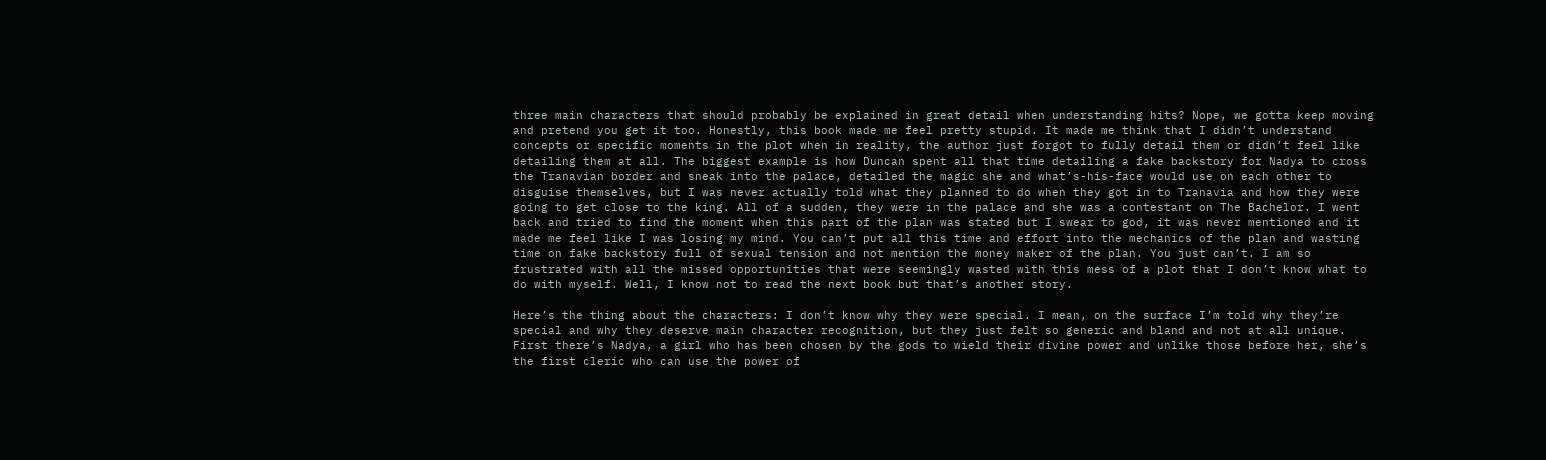three main characters that should probably be explained in great detail when understanding hits? Nope, we gotta keep moving and pretend you get it too. Honestly, this book made me feel pretty stupid. It made me think that I didn’t understand concepts or specific moments in the plot when in reality, the author just forgot to fully detail them or didn’t feel like detailing them at all. The biggest example is how Duncan spent all that time detailing a fake backstory for Nadya to cross the Tranavian border and sneak into the palace, detailed the magic she and what’s-his-face would use on each other to disguise themselves, but I was never actually told what they planned to do when they got in to Tranavia and how they were going to get close to the king. All of a sudden, they were in the palace and she was a contestant on The Bachelor. I went back and tried to find the moment when this part of the plan was stated but I swear to god, it was never mentioned and it made me feel like I was losing my mind. You can’t put all this time and effort into the mechanics of the plan and wasting time on fake backstory full of sexual tension and not mention the money maker of the plan. You just can’t. I am so frustrated with all the missed opportunities that were seemingly wasted with this mess of a plot that I don’t know what to do with myself. Well, I know not to read the next book but that’s another story.

Here’s the thing about the characters: I don’t know why they were special. I mean, on the surface I’m told why they’re special and why they deserve main character recognition, but they just felt so generic and bland and not at all unique. First there’s Nadya, a girl who has been chosen by the gods to wield their divine power and unlike those before her, she’s the first cleric who can use the power of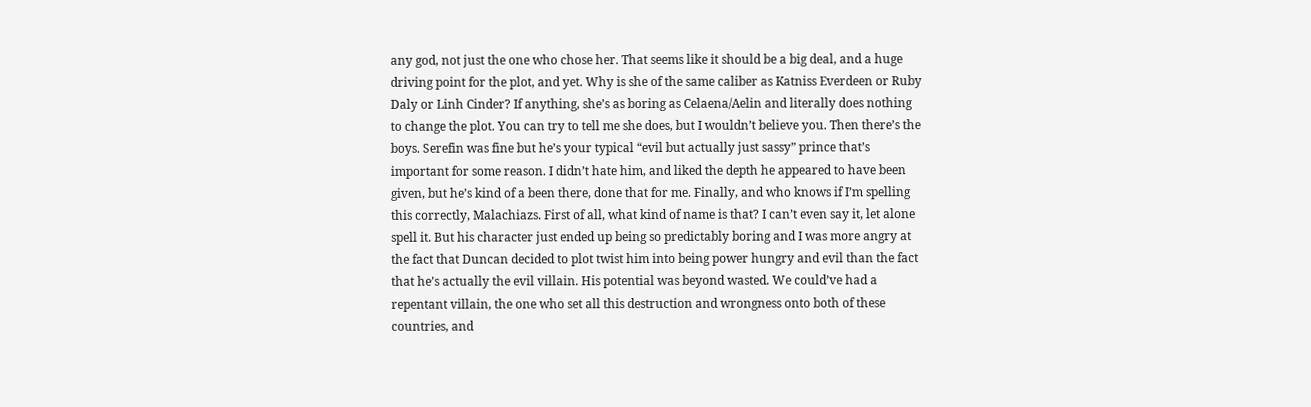any god, not just the one who chose her. That seems like it should be a big deal, and a huge driving point for the plot, and yet. Why is she of the same caliber as Katniss Everdeen or Ruby Daly or Linh Cinder? If anything, she’s as boring as Celaena/Aelin and literally does nothing to change the plot. You can try to tell me she does, but I wouldn’t believe you. Then there’s the boys. Serefin was fine but he’s your typical “evil but actually just sassy” prince that’s important for some reason. I didn’t hate him, and liked the depth he appeared to have been given, but he’s kind of a been there, done that for me. Finally, and who knows if I’m spelling this correctly, Malachiazs. First of all, what kind of name is that? I can’t even say it, let alone spell it. But his character just ended up being so predictably boring and I was more angry at the fact that Duncan decided to plot twist him into being power hungry and evil than the fact that he’s actually the evil villain. His potential was beyond wasted. We could’ve had a repentant villain, the one who set all this destruction and wrongness onto both of these countries, and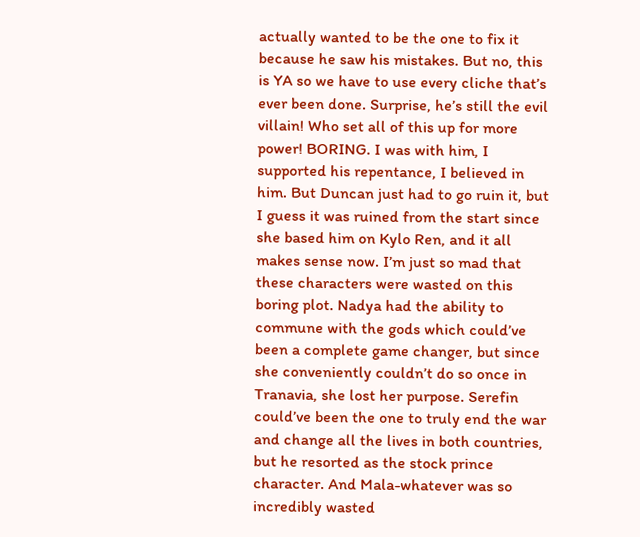actually wanted to be the one to fix it because he saw his mistakes. But no, this is YA so we have to use every cliche that’s ever been done. Surprise, he’s still the evil villain! Who set all of this up for more power! BORING. I was with him, I supported his repentance, I believed in him. But Duncan just had to go ruin it, but I guess it was ruined from the start since she based him on Kylo Ren, and it all makes sense now. I’m just so mad that these characters were wasted on this boring plot. Nadya had the ability to commune with the gods which could’ve been a complete game changer, but since she conveniently couldn’t do so once in Tranavia, she lost her purpose. Serefin could’ve been the one to truly end the war and change all the lives in both countries, but he resorted as the stock prince character. And Mala-whatever was so incredibly wasted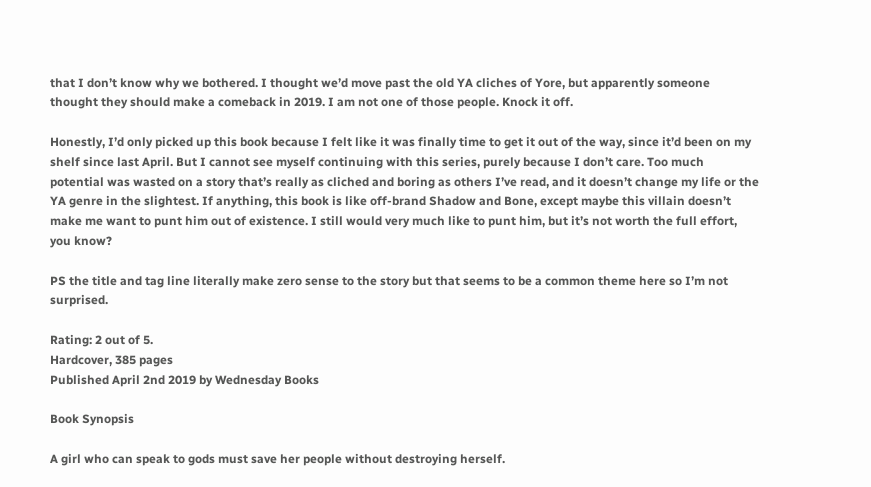that I don’t know why we bothered. I thought we’d move past the old YA cliches of Yore, but apparently someone thought they should make a comeback in 2019. I am not one of those people. Knock it off.

Honestly, I’d only picked up this book because I felt like it was finally time to get it out of the way, since it’d been on my shelf since last April. But I cannot see myself continuing with this series, purely because I don’t care. Too much potential was wasted on a story that’s really as cliched and boring as others I’ve read, and it doesn’t change my life or the YA genre in the slightest. If anything, this book is like off-brand Shadow and Bone, except maybe this villain doesn’t make me want to punt him out of existence. I still would very much like to punt him, but it’s not worth the full effort, you know?

PS the title and tag line literally make zero sense to the story but that seems to be a common theme here so I’m not surprised.

Rating: 2 out of 5.
Hardcover, 385 pages
Published April 2nd 2019 by Wednesday Books

Book Synopsis

A girl who can speak to gods must save her people without destroying herself.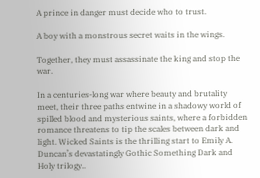A prince in danger must decide who to trust.

A boy with a monstrous secret waits in the wings.

Together, they must assassinate the king and stop the war.

In a centuries-long war where beauty and brutality meet, their three paths entwine in a shadowy world of spilled blood and mysterious saints, where a forbidden romance threatens to tip the scales between dark and light. Wicked Saints is the thrilling start to Emily A. Duncan’s devastatingly Gothic Something Dark and Holy trilogy..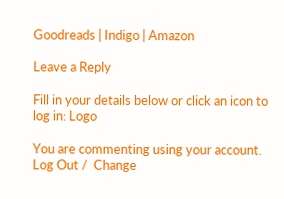Goodreads | Indigo | Amazon

Leave a Reply

Fill in your details below or click an icon to log in: Logo

You are commenting using your account. Log Out /  Change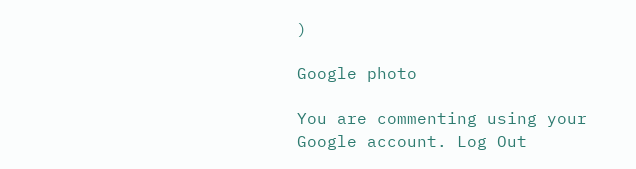)

Google photo

You are commenting using your Google account. Log Out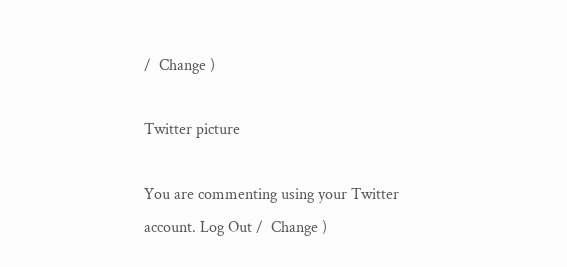/  Change )

Twitter picture

You are commenting using your Twitter account. Log Out /  Change )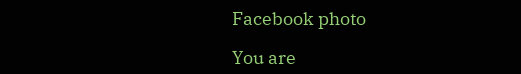Facebook photo

You are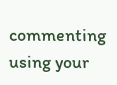commenting using your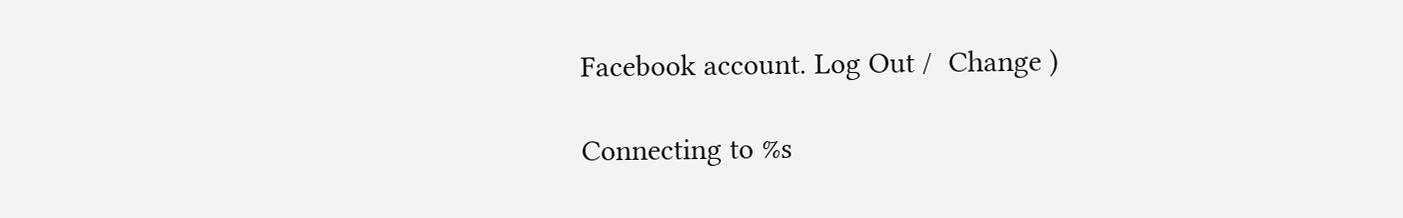Facebook account. Log Out /  Change )

Connecting to %s